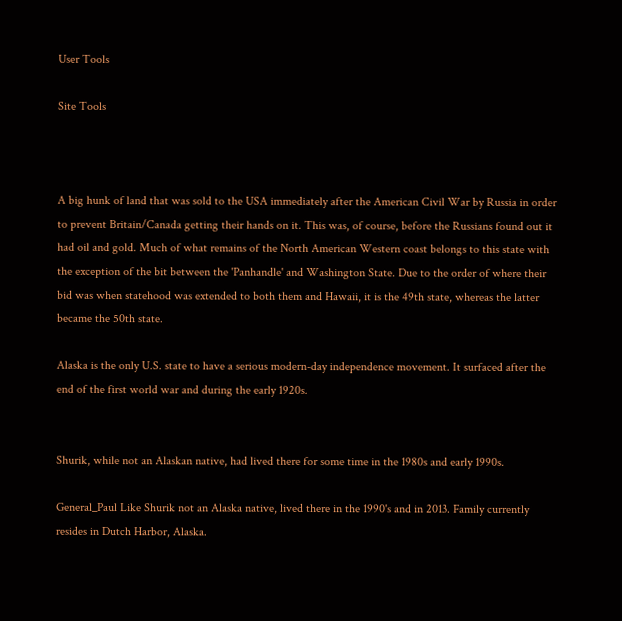User Tools

Site Tools



A big hunk of land that was sold to the USA immediately after the American Civil War by Russia in order to prevent Britain/Canada getting their hands on it. This was, of course, before the Russians found out it had oil and gold. Much of what remains of the North American Western coast belongs to this state with the exception of the bit between the 'Panhandle' and Washington State. Due to the order of where their bid was when statehood was extended to both them and Hawaii, it is the 49th state, whereas the latter became the 50th state.

Alaska is the only U.S. state to have a serious modern-day independence movement. It surfaced after the end of the first world war and during the early 1920s.


Shurik, while not an Alaskan native, had lived there for some time in the 1980s and early 1990s.

General_Paul Like Shurik not an Alaska native, lived there in the 1990's and in 2013. Family currently resides in Dutch Harbor, Alaska.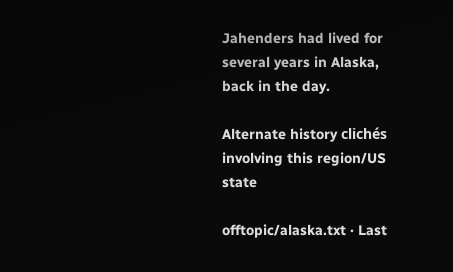Jahenders had lived for several years in Alaska, back in the day.

Alternate history clichés involving this region/US state

offtopic/alaska.txt · Last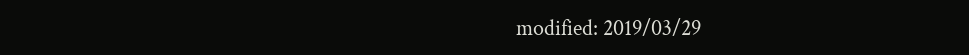modified: 2019/03/29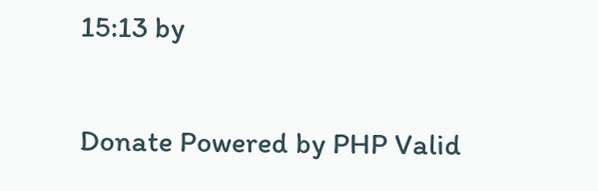15:13 by

Donate Powered by PHP Valid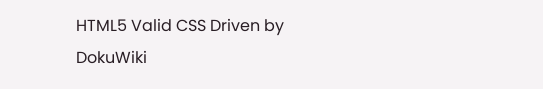HTML5 Valid CSS Driven by DokuWiki